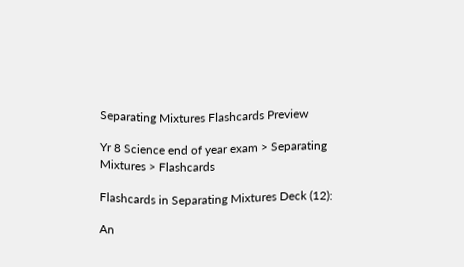Separating Mixtures Flashcards Preview

Yr 8 Science end of year exam > Separating Mixtures > Flashcards

Flashcards in Separating Mixtures Deck (12):

An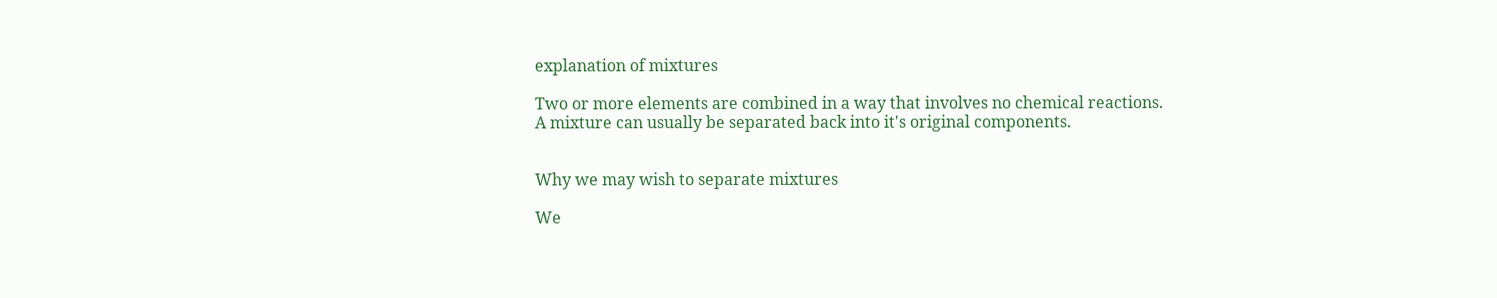explanation of mixtures

Two or more elements are combined in a way that involves no chemical reactions.
A mixture can usually be separated back into it's original components.


Why we may wish to separate mixtures

We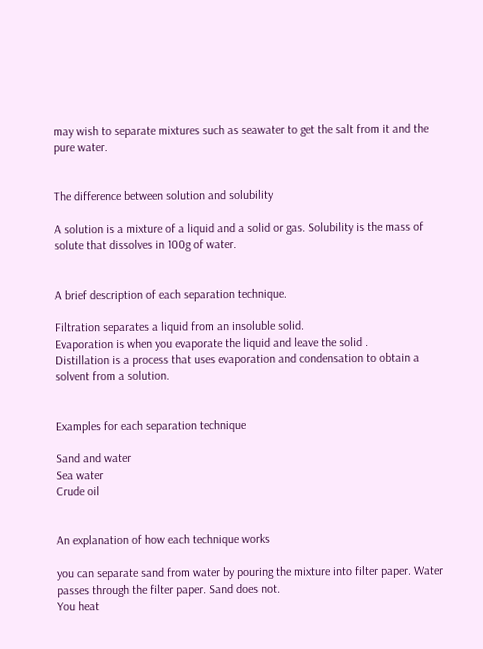may wish to separate mixtures such as seawater to get the salt from it and the pure water.


The difference between solution and solubility

A solution is a mixture of a liquid and a solid or gas. Solubility is the mass of solute that dissolves in 100g of water.


A brief description of each separation technique.

Filtration separates a liquid from an insoluble solid.
Evaporation is when you evaporate the liquid and leave the solid .
Distillation is a process that uses evaporation and condensation to obtain a solvent from a solution.


Examples for each separation technique

Sand and water
Sea water
Crude oil


An explanation of how each technique works

you can separate sand from water by pouring the mixture into filter paper. Water passes through the filter paper. Sand does not.
You heat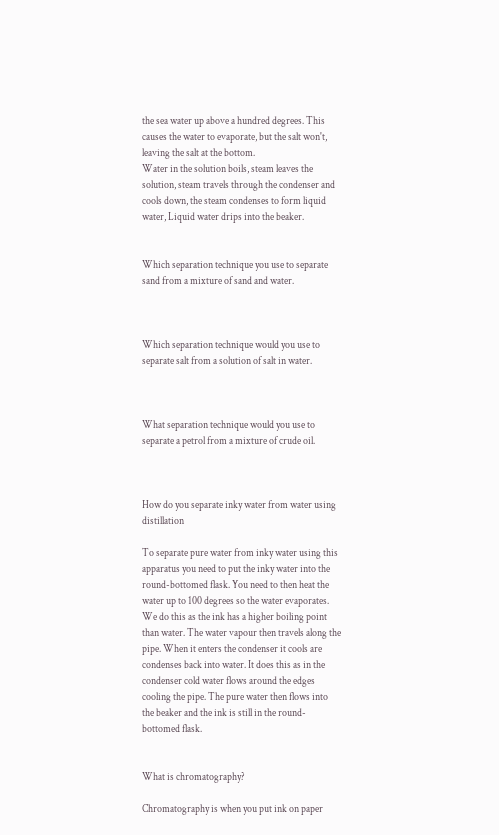the sea water up above a hundred degrees. This causes the water to evaporate, but the salt won't, leaving the salt at the bottom.
Water in the solution boils, steam leaves the solution, steam travels through the condenser and cools down, the steam condenses to form liquid water, Liquid water drips into the beaker.


Which separation technique you use to separate sand from a mixture of sand and water.



Which separation technique would you use to separate salt from a solution of salt in water.



What separation technique would you use to separate a petrol from a mixture of crude oil.



How do you separate inky water from water using distillation

To separate pure water from inky water using this apparatus you need to put the inky water into the round-bottomed flask. You need to then heat the water up to 100 degrees so the water evaporates. We do this as the ink has a higher boiling point than water. The water vapour then travels along the pipe. When it enters the condenser it cools are condenses back into water. It does this as in the condenser cold water flows around the edges cooling the pipe. The pure water then flows into the beaker and the ink is still in the round-bottomed flask.


What is chromatography?

Chromatography is when you put ink on paper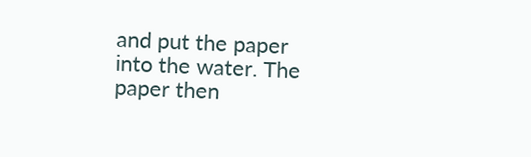and put the paper into the water. The paper then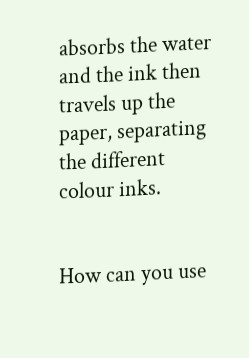absorbs the water and the ink then travels up the paper, separating the different colour inks.


How can you use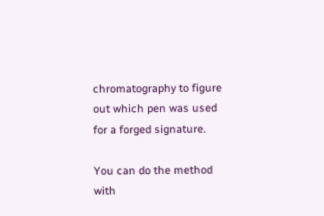chromatography to figure out which pen was used for a forged signature.

You can do the method with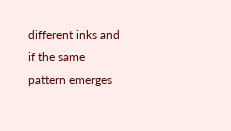different inks and if the same pattern emerges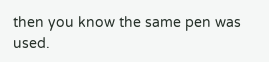then you know the same pen was used.